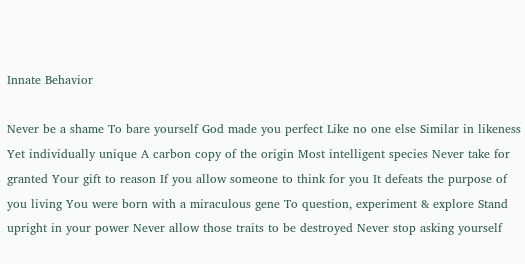Innate Behavior

Never be a shame To bare yourself God made you perfect Like no one else Similar in likeness Yet individually unique A carbon copy of the origin Most intelligent species Never take for granted Your gift to reason If you allow someone to think for you It defeats the purpose of you living You were born with a miraculous gene To question, experiment & explore Stand upright in your power Never allow those traits to be destroyed Never stop asking yourself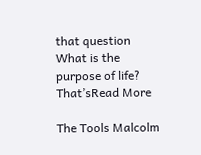that question What is the purpose of life? That’sRead More

The Tools Malcolm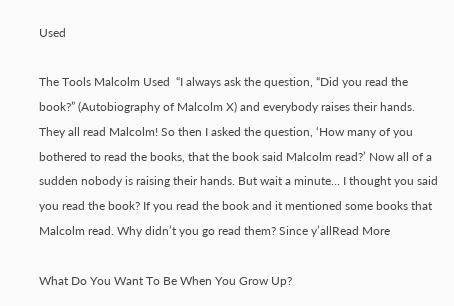Used

The Tools Malcolm Used  “I always ask the question, “Did you read the book?” (Autobiography of Malcolm X) and everybody raises their hands. They all read Malcolm! So then I asked the question, ‘How many of you bothered to read the books, that the book said Malcolm read?’ Now all of a sudden nobody is raising their hands. But wait a minute… I thought you said you read the book? If you read the book and it mentioned some books that Malcolm read. Why didn’t you go read them? Since y’allRead More

What Do You Want To Be When You Grow Up?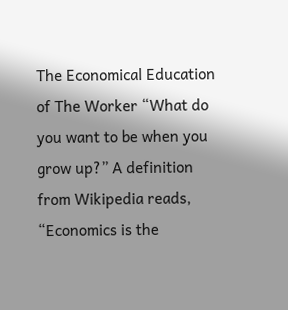The Economical Education of The Worker “What do you want to be when you grow up?” A definition from Wikipedia reads, “Economics is the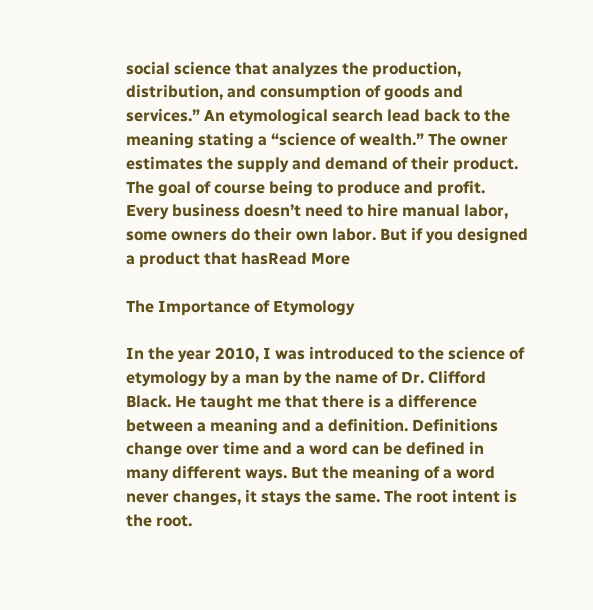social science that analyzes the production, distribution, and consumption of goods and services.” An etymological search lead back to the meaning stating a “science of wealth.” The owner estimates the supply and demand of their product. The goal of course being to produce and profit. Every business doesn’t need to hire manual labor, some owners do their own labor. But if you designed a product that hasRead More

The Importance of Etymology

In the year 2010, I was introduced to the science of etymology by a man by the name of Dr. Clifford Black. He taught me that there is a difference between a meaning and a definition. Definitions change over time and a word can be defined in many different ways. But the meaning of a word never changes, it stays the same. The root intent is the root.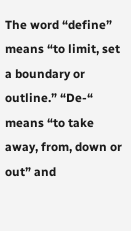The word “define” means “to limit, set a boundary or outline.” “De-“ means “to take away, from, down or out” and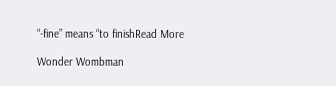“-fine” means “to finishRead More

Wonder Wombman